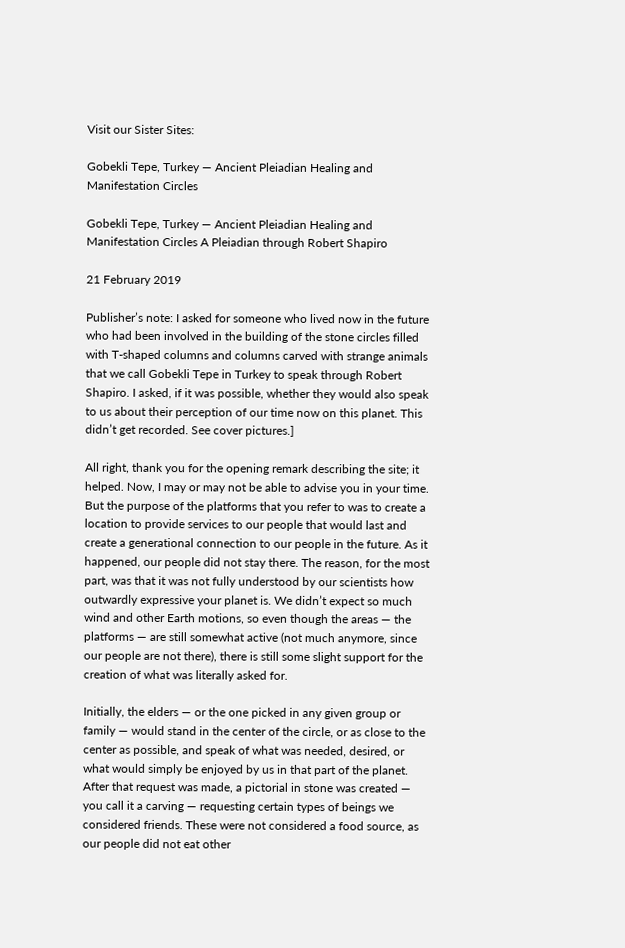Visit our Sister Sites:

Gobekli Tepe, Turkey — Ancient Pleiadian Healing and Manifestation Circles

Gobekli Tepe, Turkey — Ancient Pleiadian Healing and Manifestation Circles A Pleiadian through Robert Shapiro

21 February 2019

Publisher’s note: I asked for someone who lived now in the future who had been involved in the building of the stone circles filled with T-shaped columns and columns carved with strange animals that we call Gobekli Tepe in Turkey to speak through Robert Shapiro. I asked, if it was possible, whether they would also speak to us about their perception of our time now on this planet. This didn’t get recorded. See cover pictures.]

All right, thank you for the opening remark describing the site; it helped. Now, I may or may not be able to advise you in your time. But the purpose of the platforms that you refer to was to create a location to provide services to our people that would last and create a generational connection to our people in the future. As it happened, our people did not stay there. The reason, for the most part, was that it was not fully understood by our scientists how outwardly expressive your planet is. We didn’t expect so much wind and other Earth motions, so even though the areas — the platforms — are still somewhat active (not much anymore, since our people are not there), there is still some slight support for the creation of what was literally asked for.

Initially, the elders — or the one picked in any given group or family — would stand in the center of the circle, or as close to the center as possible, and speak of what was needed, desired, or what would simply be enjoyed by us in that part of the planet. After that request was made, a pictorial in stone was created — you call it a carving — requesting certain types of beings we considered friends. These were not considered a food source, as our people did not eat other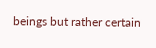beings but rather certain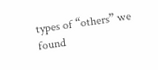types of “others” we found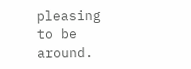pleasing to be around.